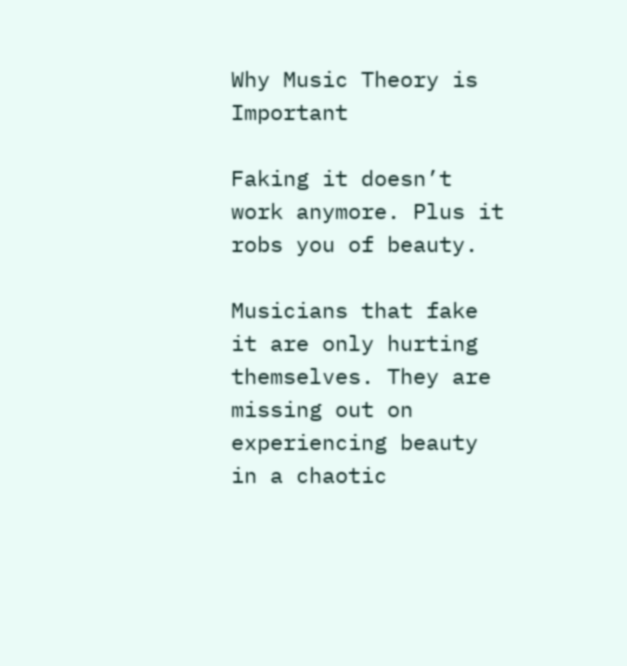Why Music Theory is Important

Faking it doesn’t work anymore. Plus it robs you of beauty.

Musicians that fake it are only hurting themselves. They are missing out on experiencing beauty in a chaotic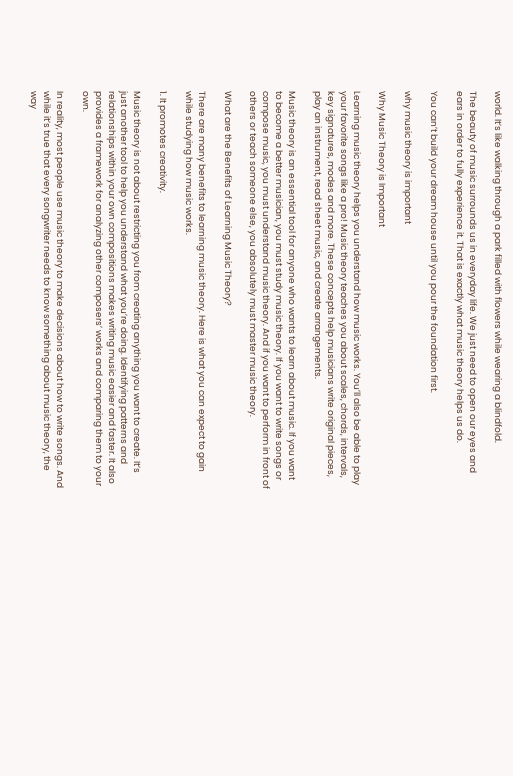world. It’s like walking through a park filled with flowers while wearing a blindfold.

The beauty of music surrounds us in everyday life. We just need to open our eyes and ears in order to fully experience it. That is exactly what music theory helps us do.

You can’t build your dream house until you pour the foundation first.

why music theory is important

Why Music Theory is Important

Learning music theory helps you understand how music works. You’ll also be able to play your favorite songs like a pro! Music theory teaches you about scales, chords, intervals, key signatures, modes and more. These concepts help musicians write original pieces, play an instrument, read sheet music, and create arrangements.

Music theory is an essential tool for anyone who wants to learn about music. If you want to become a better musician, you must study music theory. If you want to write songs or compose music, you must understand music theory. And if you want to perform in front of others or teach someone else, you absolutely must master music theory.

What are the Benefits of Learning Music Theory?

There are many benefits to learning music theory. Here is what you can expect to gain while studying how music works.

1. It promotes creativity.

Music theory is not about restricting you from creating anything you want to create. It’s just another tool to help you understand what you’re doing. Identifying patterns and relationships within your own compositions makes writing music easier and faster. It also provides a framework for analyzing other composers’ works and comparing them to your own.

In reality, most people use music theory to make decisions about how to write songs. And while it’s true that every songwriter needs to know something about music theory, the way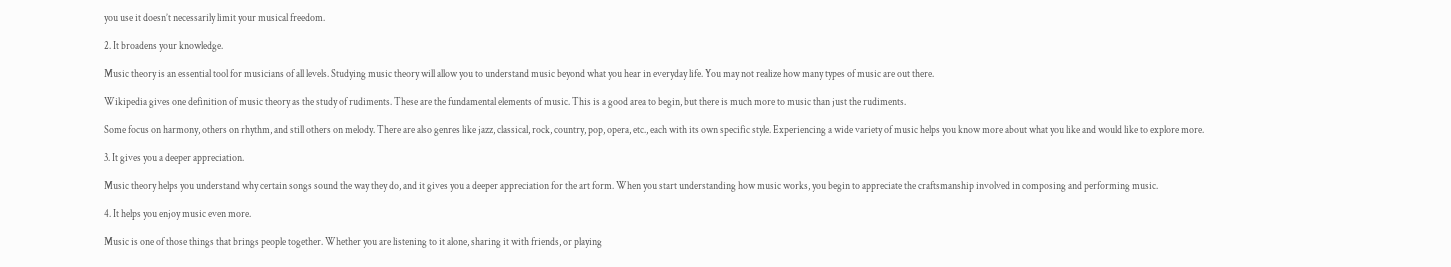you use it doesn’t necessarily limit your musical freedom.

2. It broadens your knowledge.

Music theory is an essential tool for musicians of all levels. Studying music theory will allow you to understand music beyond what you hear in everyday life. You may not realize how many types of music are out there.

Wikipedia gives one definition of music theory as the study of rudiments. These are the fundamental elements of music. This is a good area to begin, but there is much more to music than just the rudiments.

Some focus on harmony, others on rhythm, and still others on melody. There are also genres like jazz, classical, rock, country, pop, opera, etc., each with its own specific style. Experiencing a wide variety of music helps you know more about what you like and would like to explore more.

3. It gives you a deeper appreciation.

Music theory helps you understand why certain songs sound the way they do, and it gives you a deeper appreciation for the art form. When you start understanding how music works, you begin to appreciate the craftsmanship involved in composing and performing music.

4. It helps you enjoy music even more.

Music is one of those things that brings people together. Whether you are listening to it alone, sharing it with friends, or playing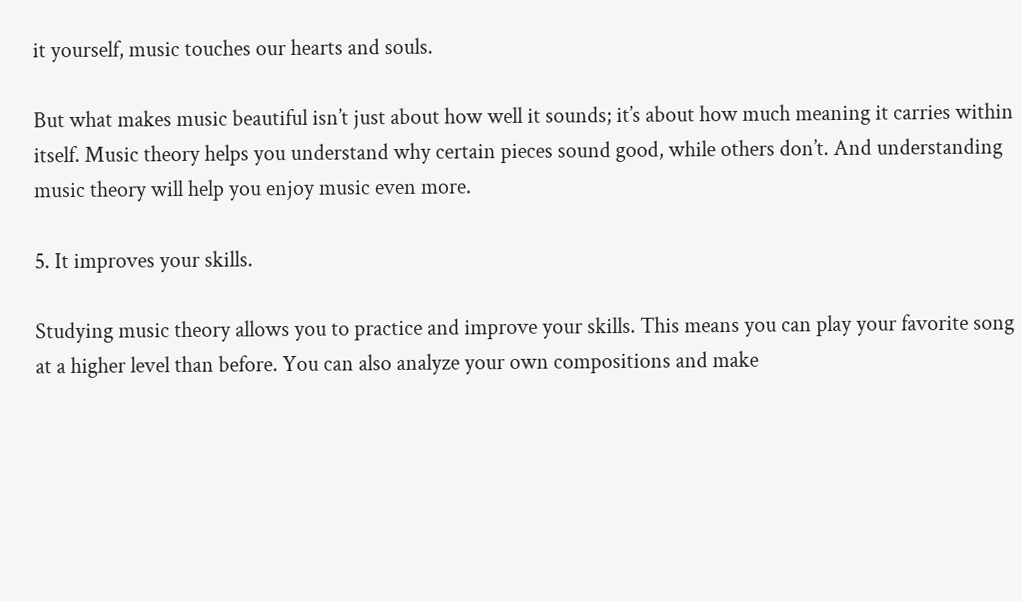it yourself, music touches our hearts and souls.

But what makes music beautiful isn’t just about how well it sounds; it’s about how much meaning it carries within itself. Music theory helps you understand why certain pieces sound good, while others don’t. And understanding music theory will help you enjoy music even more.

5. It improves your skills.

Studying music theory allows you to practice and improve your skills. This means you can play your favorite song at a higher level than before. You can also analyze your own compositions and make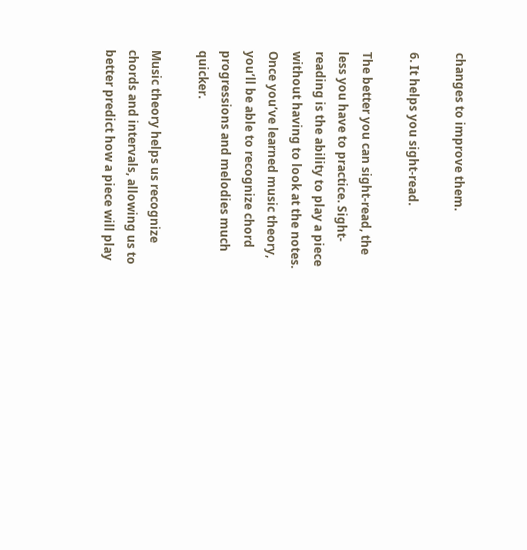changes to improve them.

6. It helps you sight-read.

The better you can sight-read, the less you have to practice. Sight-reading is the ability to play a piece without having to look at the notes. Once you’ve learned music theory, you’ll be able to recognize chord progressions and melodies much quicker.

Music theory helps us recognize chords and intervals, allowing us to better predict how a piece will play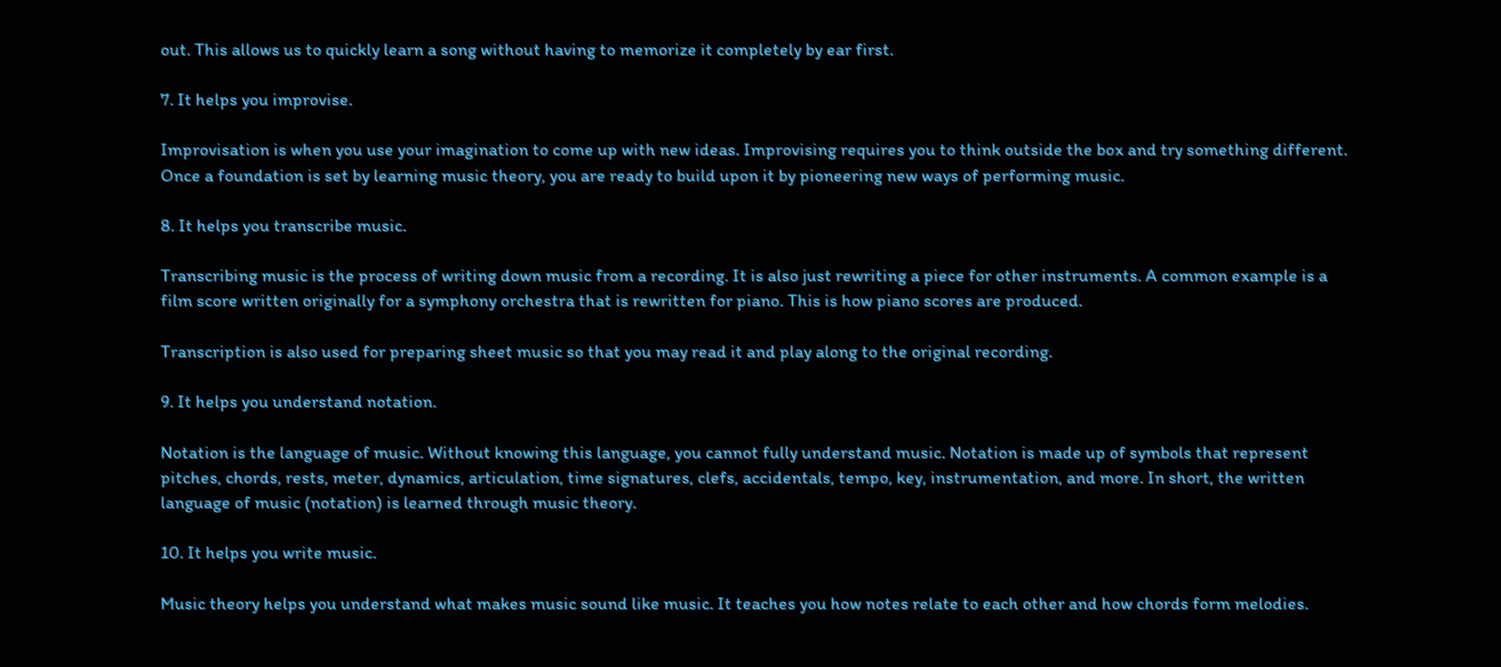out. This allows us to quickly learn a song without having to memorize it completely by ear first.

7. It helps you improvise.

Improvisation is when you use your imagination to come up with new ideas. Improvising requires you to think outside the box and try something different. Once a foundation is set by learning music theory, you are ready to build upon it by pioneering new ways of performing music.

8. It helps you transcribe music.

Transcribing music is the process of writing down music from a recording. It is also just rewriting a piece for other instruments. A common example is a film score written originally for a symphony orchestra that is rewritten for piano. This is how piano scores are produced.

Transcription is also used for preparing sheet music so that you may read it and play along to the original recording.

9. It helps you understand notation.

Notation is the language of music. Without knowing this language, you cannot fully understand music. Notation is made up of symbols that represent pitches, chords, rests, meter, dynamics, articulation, time signatures, clefs, accidentals, tempo, key, instrumentation, and more. In short, the written language of music (notation) is learned through music theory.

10. It helps you write music.

Music theory helps you understand what makes music sound like music. It teaches you how notes relate to each other and how chords form melodies.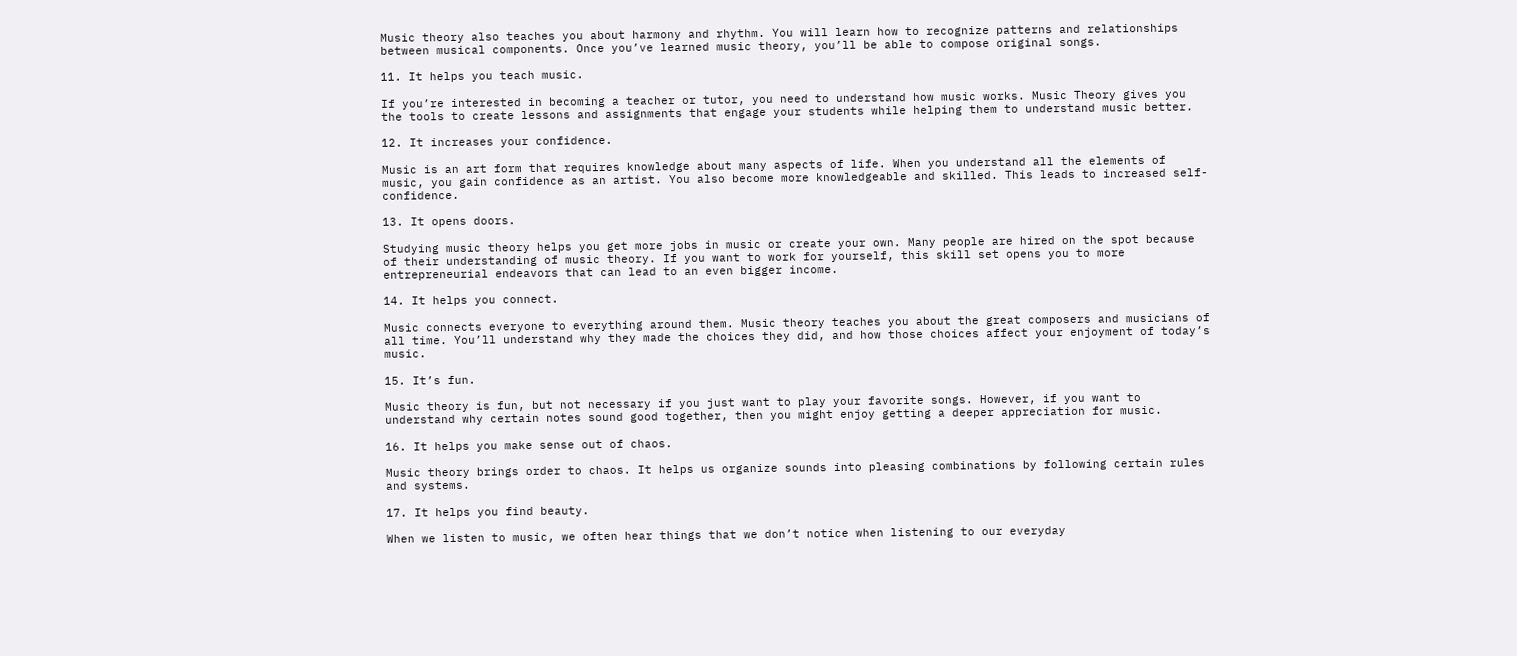Music theory also teaches you about harmony and rhythm. You will learn how to recognize patterns and relationships between musical components. Once you’ve learned music theory, you’ll be able to compose original songs.

11. It helps you teach music.

If you’re interested in becoming a teacher or tutor, you need to understand how music works. Music Theory gives you the tools to create lessons and assignments that engage your students while helping them to understand music better.

12. It increases your confidence.

Music is an art form that requires knowledge about many aspects of life. When you understand all the elements of music, you gain confidence as an artist. You also become more knowledgeable and skilled. This leads to increased self-confidence.

13. It opens doors.

Studying music theory helps you get more jobs in music or create your own. Many people are hired on the spot because of their understanding of music theory. If you want to work for yourself, this skill set opens you to more entrepreneurial endeavors that can lead to an even bigger income.

14. It helps you connect.

Music connects everyone to everything around them. Music theory teaches you about the great composers and musicians of all time. You’ll understand why they made the choices they did, and how those choices affect your enjoyment of today’s music.

15. It’s fun.

Music theory is fun, but not necessary if you just want to play your favorite songs. However, if you want to understand why certain notes sound good together, then you might enjoy getting a deeper appreciation for music.

16. It helps you make sense out of chaos.

Music theory brings order to chaos. It helps us organize sounds into pleasing combinations by following certain rules and systems.

17. It helps you find beauty.

When we listen to music, we often hear things that we don’t notice when listening to our everyday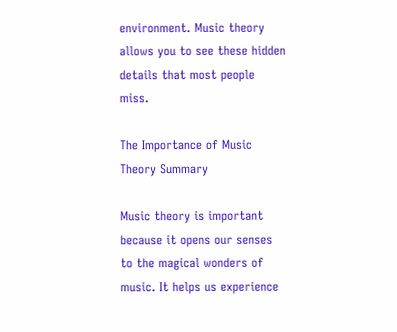environment. Music theory allows you to see these hidden details that most people miss.

The Importance of Music Theory Summary

Music theory is important because it opens our senses to the magical wonders of music. It helps us experience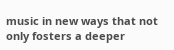music in new ways that not only fosters a deeper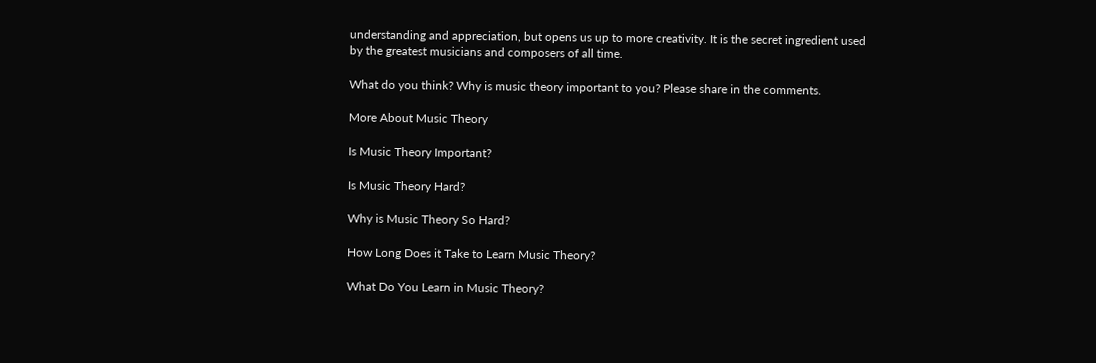understanding and appreciation, but opens us up to more creativity. It is the secret ingredient used by the greatest musicians and composers of all time.

What do you think? Why is music theory important to you? Please share in the comments.

More About Music Theory

Is Music Theory Important?

Is Music Theory Hard?

Why is Music Theory So Hard?

How Long Does it Take to Learn Music Theory?

What Do You Learn in Music Theory?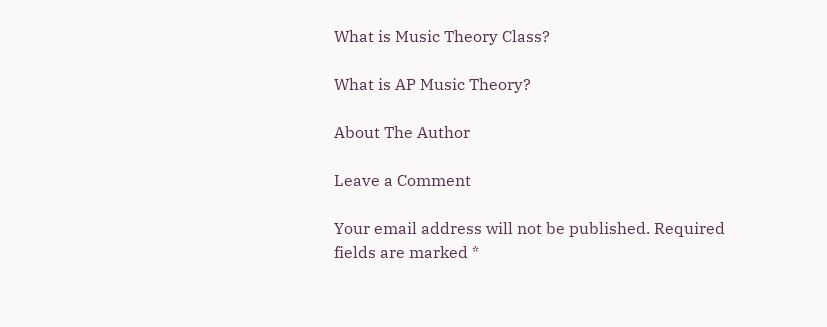What is Music Theory Class?

What is AP Music Theory?

About The Author

Leave a Comment

Your email address will not be published. Required fields are marked *